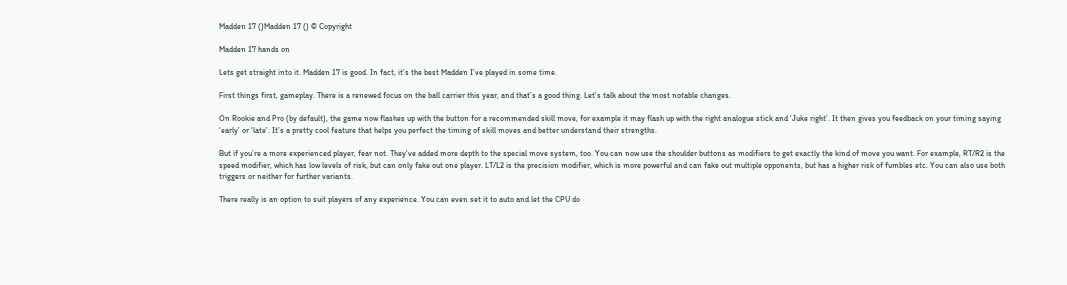Madden 17 ()Madden 17 () © Copyright

Madden 17 hands on

Lets get straight into it. Madden 17 is good. In fact, it’s the best Madden I’ve played in some time.

First things first, gameplay. There is a renewed focus on the ball carrier this year, and that’s a good thing. Let’s talk about the most notable changes.

On Rookie and Pro (by default), the game now flashes up with the button for a recommended skill move, for example it may flash up with the right analogue stick and ‘Juke right’. It then gives you feedback on your timing saying ‘early’ or ‘late’. It’s a pretty cool feature that helps you perfect the timing of skill moves and better understand their strengths.

But if you’re a more experienced player, fear not. They've added more depth to the special move system, too. You can now use the shoulder buttons as modifiers to get exactly the kind of move you want. For example, RT/R2 is the speed modifier, which has low levels of risk, but can only fake out one player. LT/L2 is the precision modifier, which is more powerful and can fake out multiple opponents, but has a higher risk of fumbles etc. You can also use both triggers or neither for further variants.

There really is an option to suit players of any experience. You can even set it to auto and let the CPU do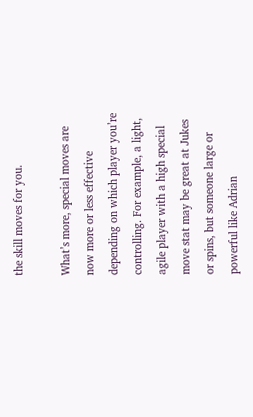the skill moves for you.

What’s more, special moves are now more or less effective depending on which player you’re controlling. For example, a light, agile player with a high special move stat may be great at Jukes or spins, but someone large or powerful like Adrian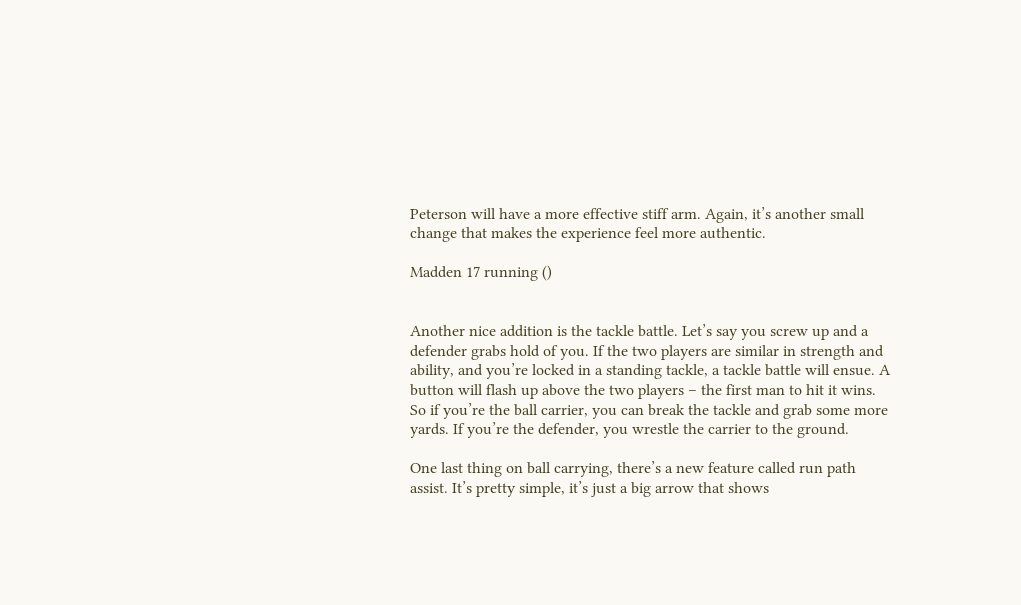Peterson will have a more effective stiff arm. Again, it’s another small change that makes the experience feel more authentic.

Madden 17 running ()


Another nice addition is the tackle battle. Let’s say you screw up and a defender grabs hold of you. If the two players are similar in strength and ability, and you’re locked in a standing tackle, a tackle battle will ensue. A button will flash up above the two players – the first man to hit it wins. So if you’re the ball carrier, you can break the tackle and grab some more yards. If you’re the defender, you wrestle the carrier to the ground.

One last thing on ball carrying, there’s a new feature called run path assist. It’s pretty simple, it’s just a big arrow that shows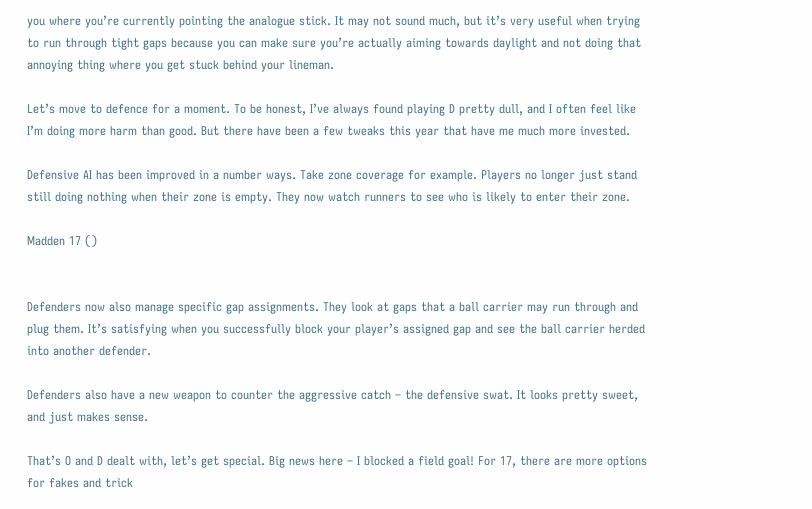you where you’re currently pointing the analogue stick. It may not sound much, but it’s very useful when trying to run through tight gaps because you can make sure you’re actually aiming towards daylight and not doing that annoying thing where you get stuck behind your lineman.

Let’s move to defence for a moment. To be honest, I’ve always found playing D pretty dull, and I often feel like I’m doing more harm than good. But there have been a few tweaks this year that have me much more invested.

Defensive AI has been improved in a number ways. Take zone coverage for example. Players no longer just stand still doing nothing when their zone is empty. They now watch runners to see who is likely to enter their zone.

Madden 17 ()


Defenders now also manage specific gap assignments. They look at gaps that a ball carrier may run through and plug them. It’s satisfying when you successfully block your player’s assigned gap and see the ball carrier herded into another defender.

Defenders also have a new weapon to counter the aggressive catch – the defensive swat. It looks pretty sweet, and just makes sense.

That’s O and D dealt with, let’s get special. Big news here – I blocked a field goal! For 17, there are more options for fakes and trick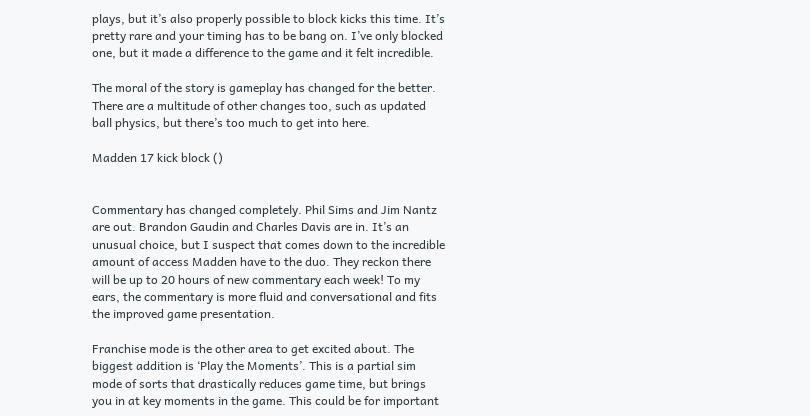plays, but it’s also properly possible to block kicks this time. It’s pretty rare and your timing has to be bang on. I’ve only blocked one, but it made a difference to the game and it felt incredible.

The moral of the story is gameplay has changed for the better. There are a multitude of other changes too, such as updated ball physics, but there’s too much to get into here.

Madden 17 kick block ()


Commentary has changed completely. Phil Sims and Jim Nantz are out. Brandon Gaudin and Charles Davis are in. It’s an unusual choice, but I suspect that comes down to the incredible amount of access Madden have to the duo. They reckon there will be up to 20 hours of new commentary each week! To my ears, the commentary is more fluid and conversational and fits the improved game presentation.

Franchise mode is the other area to get excited about. The biggest addition is ‘Play the Moments’. This is a partial sim mode of sorts that drastically reduces game time, but brings you in at key moments in the game. This could be for important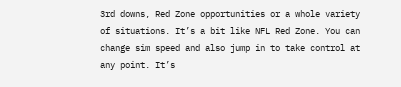3rd downs, Red Zone opportunities or a whole variety of situations. It’s a bit like NFL Red Zone. You can change sim speed and also jump in to take control at any point. It’s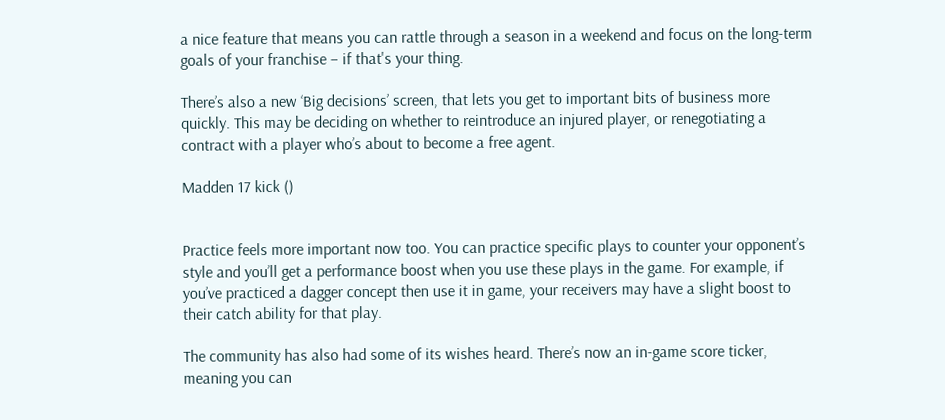a nice feature that means you can rattle through a season in a weekend and focus on the long-term goals of your franchise – if that's your thing.

There’s also a new ‘Big decisions’ screen, that lets you get to important bits of business more quickly. This may be deciding on whether to reintroduce an injured player, or renegotiating a contract with a player who’s about to become a free agent.

Madden 17 kick ()


Practice feels more important now too. You can practice specific plays to counter your opponent’s style and you’ll get a performance boost when you use these plays in the game. For example, if you’ve practiced a dagger concept then use it in game, your receivers may have a slight boost to their catch ability for that play.

The community has also had some of its wishes heard. There’s now an in-game score ticker, meaning you can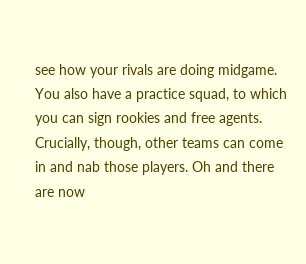see how your rivals are doing midgame. You also have a practice squad, to which you can sign rookies and free agents. Crucially, though, other teams can come in and nab those players. Oh and there are now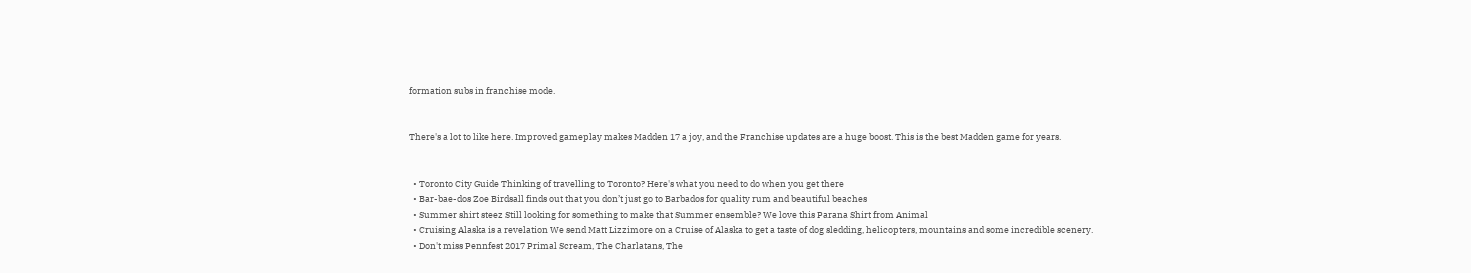formation subs in franchise mode.


There's a lot to like here. Improved gameplay makes Madden 17 a joy, and the Franchise updates are a huge boost. This is the best Madden game for years.


  • Toronto City Guide Thinking of travelling to Toronto? Here's what you need to do when you get there
  • Bar-bae-dos Zoe Birdsall finds out that you don’t just go to Barbados for quality rum and beautiful beaches
  • Summer shirt steez Still looking for something to make that Summer ensemble? We love this Parana Shirt from Animal
  • Cruising Alaska is a revelation We send Matt Lizzimore on a Cruise of Alaska to get a taste of dog sledding, helicopters, mountains and some incredible scenery.
  • Don't miss Pennfest 2017 Primal Scream, The Charlatans, The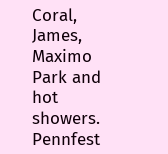Coral, James, Maximo Park and hot showers. Pennfest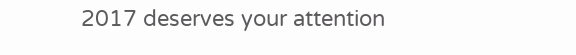2017 deserves your attention